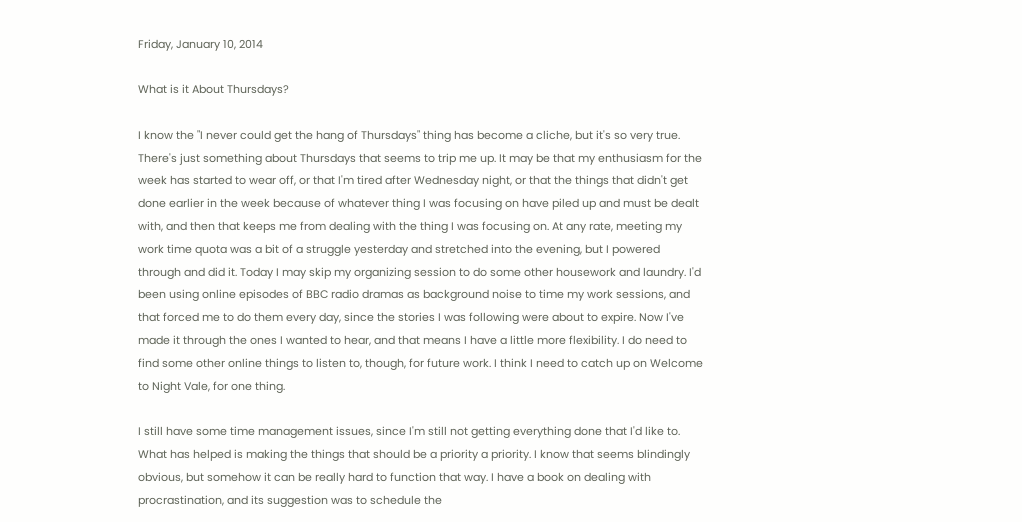Friday, January 10, 2014

What is it About Thursdays?

I know the "I never could get the hang of Thursdays" thing has become a cliche, but it's so very true. There's just something about Thursdays that seems to trip me up. It may be that my enthusiasm for the week has started to wear off, or that I'm tired after Wednesday night, or that the things that didn't get done earlier in the week because of whatever thing I was focusing on have piled up and must be dealt with, and then that keeps me from dealing with the thing I was focusing on. At any rate, meeting my work time quota was a bit of a struggle yesterday and stretched into the evening, but I powered through and did it. Today I may skip my organizing session to do some other housework and laundry. I'd been using online episodes of BBC radio dramas as background noise to time my work sessions, and that forced me to do them every day, since the stories I was following were about to expire. Now I've made it through the ones I wanted to hear, and that means I have a little more flexibility. I do need to find some other online things to listen to, though, for future work. I think I need to catch up on Welcome to Night Vale, for one thing.

I still have some time management issues, since I'm still not getting everything done that I'd like to. What has helped is making the things that should be a priority a priority. I know that seems blindingly obvious, but somehow it can be really hard to function that way. I have a book on dealing with procrastination, and its suggestion was to schedule the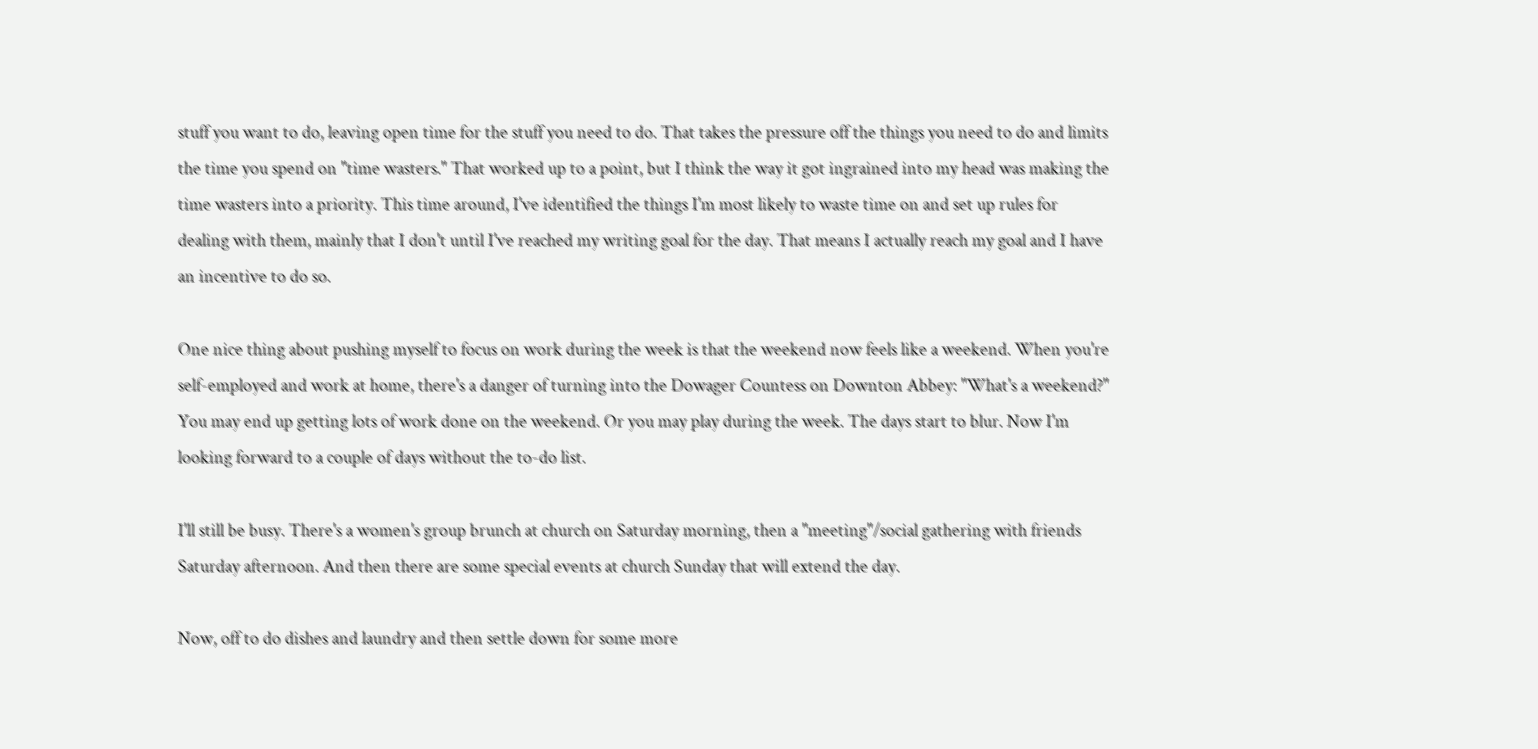stuff you want to do, leaving open time for the stuff you need to do. That takes the pressure off the things you need to do and limits the time you spend on "time wasters." That worked up to a point, but I think the way it got ingrained into my head was making the time wasters into a priority. This time around, I've identified the things I'm most likely to waste time on and set up rules for dealing with them, mainly that I don't until I've reached my writing goal for the day. That means I actually reach my goal and I have an incentive to do so.

One nice thing about pushing myself to focus on work during the week is that the weekend now feels like a weekend. When you're self-employed and work at home, there's a danger of turning into the Dowager Countess on Downton Abbey: "What's a weekend?" You may end up getting lots of work done on the weekend. Or you may play during the week. The days start to blur. Now I'm looking forward to a couple of days without the to-do list.

I'll still be busy. There's a women's group brunch at church on Saturday morning, then a "meeting"/social gathering with friends Saturday afternoon. And then there are some special events at church Sunday that will extend the day.

Now, off to do dishes and laundry and then settle down for some more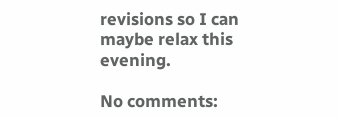revisions so I can maybe relax this evening.

No comments: